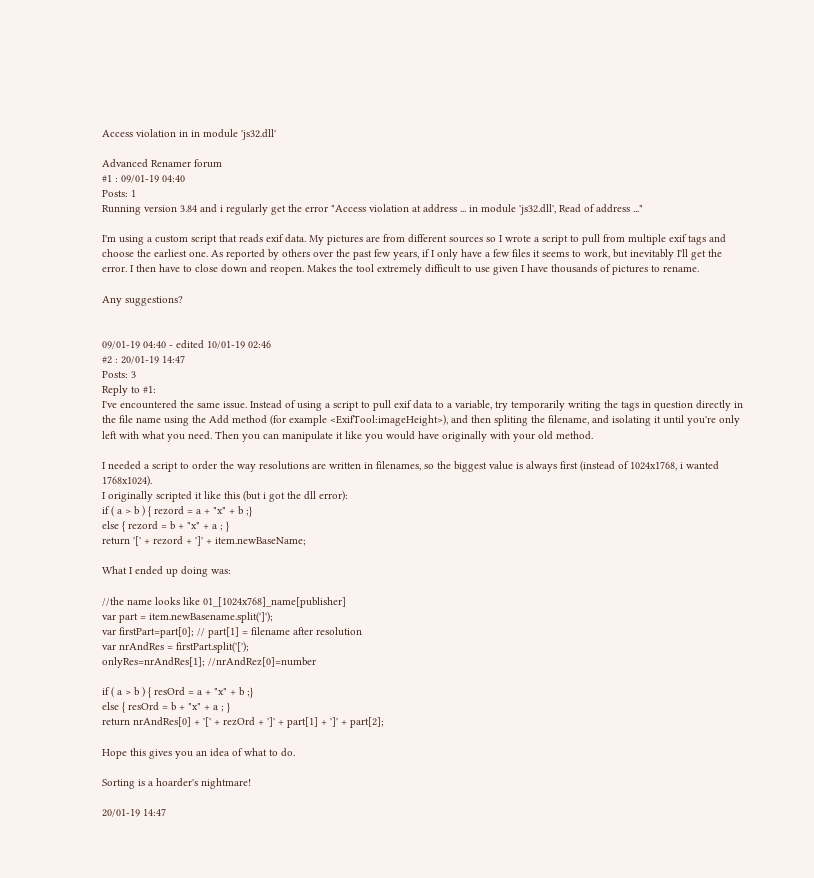Access violation in in module 'js32.dll'

Advanced Renamer forum
#1 : 09/01-19 04:40
Posts: 1
Running version 3.84 and i regularly get the error "Access violation at address ... in module 'js32.dll', Read of address ..."

I'm using a custom script that reads exif data. My pictures are from different sources so I wrote a script to pull from multiple exif tags and choose the earliest one. As reported by others over the past few years, if I only have a few files it seems to work, but inevitably I'll get the error. I then have to close down and reopen. Makes the tool extremely difficult to use given I have thousands of pictures to rename.

Any suggestions?


09/01-19 04:40 - edited 10/01-19 02:46
#2 : 20/01-19 14:47
Posts: 3
Reply to #1:
I've encountered the same issue. Instead of using a script to pull exif data to a variable, try temporarily writing the tags in question directly in the file name using the Add method (for example <ExifTool:imageHeight>), and then spliting the filename, and isolating it until you're only left with what you need. Then you can manipulate it like you would have originally with your old method.

I needed a script to order the way resolutions are written in filenames, so the biggest value is always first (instead of 1024x1768, i wanted 1768x1024).
I originally scripted it like this (but i got the dll error):
if ( a > b ) { rezord = a + "x" + b ;}
else { rezord = b + "x" + a ; }
return '[' + rezord + ']' + item.newBaseName;

What I ended up doing was:

//the name looks like 01_[1024x768]_name[publisher]
var part = item.newBasename.split(']');
var firstPart=part[0]; // part[1] = filename after resolution
var nrAndRes = firstPart.split('[');
onlyRes=nrAndRes[1]; //nrAndRez[0]=number

if ( a > b ) { resOrd = a + "x" + b ;}
else { resOrd = b + "x" + a ; }
return nrAndRes[0] + '[' + rezOrd + ']' + part[1] + ']' + part[2];

Hope this gives you an idea of what to do.

Sorting is a hoarder's nightmare!

20/01-19 14:47